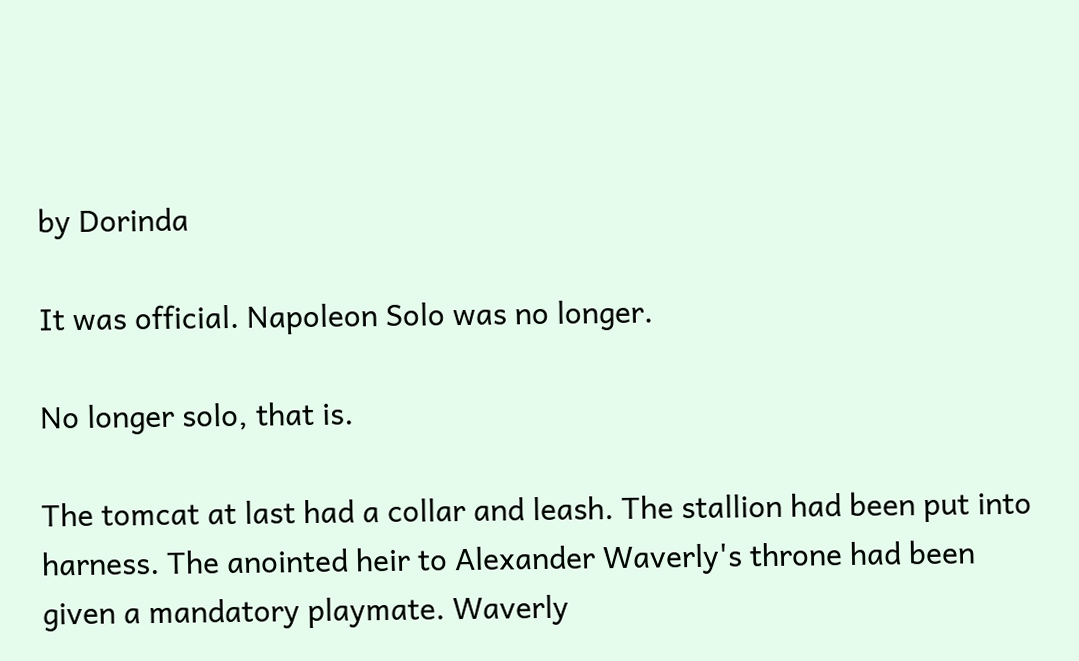by Dorinda

It was official. Napoleon Solo was no longer.

No longer solo, that is.

The tomcat at last had a collar and leash. The stallion had been put into harness. The anointed heir to Alexander Waverly's throne had been given a mandatory playmate. Waverly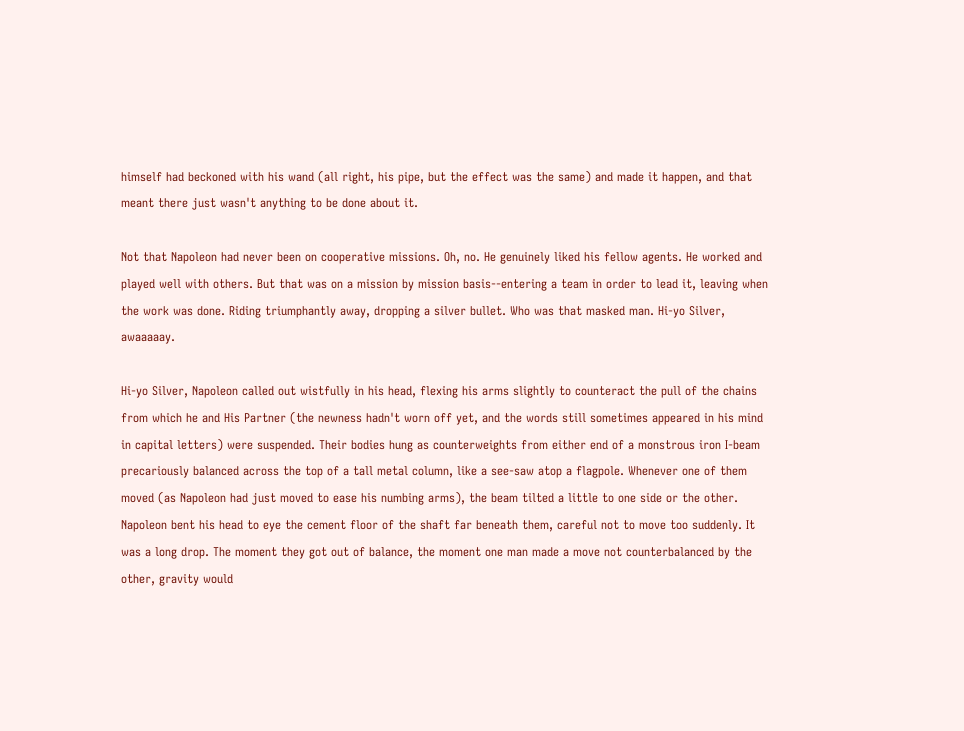himself had beckoned with his wand (all right, his pipe, but the effect was the same) and made it happen, and that meant there just wasn't anything to be done about it.

Not that Napoleon had never been on cooperative missions. Oh, no. He genuinely liked his fellow agents. He worked and played well with others. But that was on a mission by mission basis--entering a team in order to lead it, leaving when the work was done. Riding triumphantly away, dropping a silver bullet. Who was that masked man. Hi-yo Silver, awaaaaay.

Hi-yo Silver, Napoleon called out wistfully in his head, flexing his arms slightly to counteract the pull of the chains from which he and His Partner (the newness hadn't worn off yet, and the words still sometimes appeared in his mind in capital letters) were suspended. Their bodies hung as counterweights from either end of a monstrous iron I-beam precariously balanced across the top of a tall metal column, like a see-saw atop a flagpole. Whenever one of them moved (as Napoleon had just moved to ease his numbing arms), the beam tilted a little to one side or the other. Napoleon bent his head to eye the cement floor of the shaft far beneath them, careful not to move too suddenly. It was a long drop. The moment they got out of balance, the moment one man made a move not counterbalanced by the other, gravity would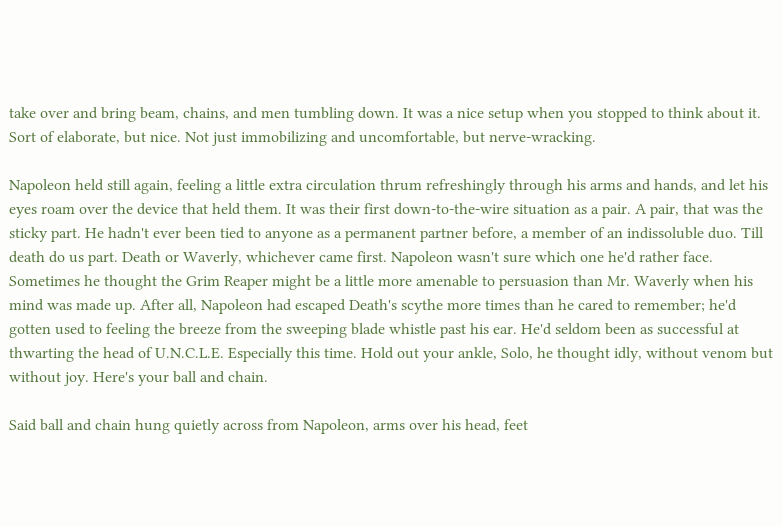take over and bring beam, chains, and men tumbling down. It was a nice setup when you stopped to think about it. Sort of elaborate, but nice. Not just immobilizing and uncomfortable, but nerve-wracking.

Napoleon held still again, feeling a little extra circulation thrum refreshingly through his arms and hands, and let his eyes roam over the device that held them. It was their first down-to-the-wire situation as a pair. A pair, that was the sticky part. He hadn't ever been tied to anyone as a permanent partner before, a member of an indissoluble duo. Till death do us part. Death or Waverly, whichever came first. Napoleon wasn't sure which one he'd rather face. Sometimes he thought the Grim Reaper might be a little more amenable to persuasion than Mr. Waverly when his mind was made up. After all, Napoleon had escaped Death's scythe more times than he cared to remember; he'd gotten used to feeling the breeze from the sweeping blade whistle past his ear. He'd seldom been as successful at thwarting the head of U.N.C.L.E. Especially this time. Hold out your ankle, Solo, he thought idly, without venom but without joy. Here's your ball and chain.

Said ball and chain hung quietly across from Napoleon, arms over his head, feet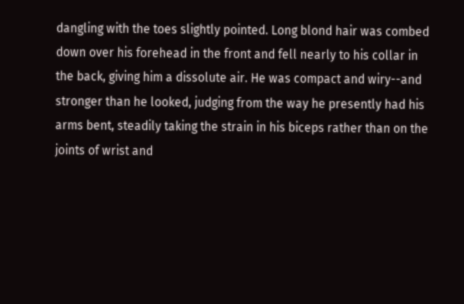dangling with the toes slightly pointed. Long blond hair was combed down over his forehead in the front and fell nearly to his collar in the back, giving him a dissolute air. He was compact and wiry--and stronger than he looked, judging from the way he presently had his arms bent, steadily taking the strain in his biceps rather than on the joints of wrist and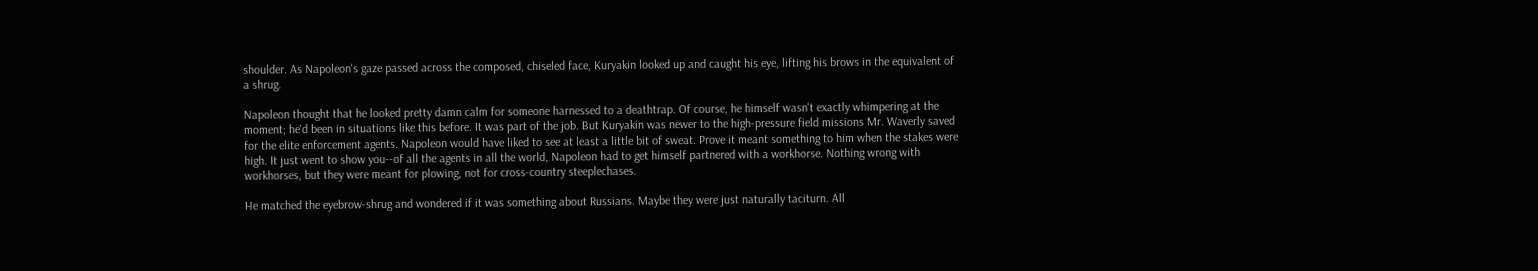shoulder. As Napoleon's gaze passed across the composed, chiseled face, Kuryakin looked up and caught his eye, lifting his brows in the equivalent of a shrug.

Napoleon thought that he looked pretty damn calm for someone harnessed to a deathtrap. Of course, he himself wasn't exactly whimpering at the moment; he'd been in situations like this before. It was part of the job. But Kuryakin was newer to the high-pressure field missions Mr. Waverly saved for the elite enforcement agents. Napoleon would have liked to see at least a little bit of sweat. Prove it meant something to him when the stakes were high. It just went to show you--of all the agents in all the world, Napoleon had to get himself partnered with a workhorse. Nothing wrong with workhorses, but they were meant for plowing, not for cross-country steeplechases.

He matched the eyebrow-shrug and wondered if it was something about Russians. Maybe they were just naturally taciturn. All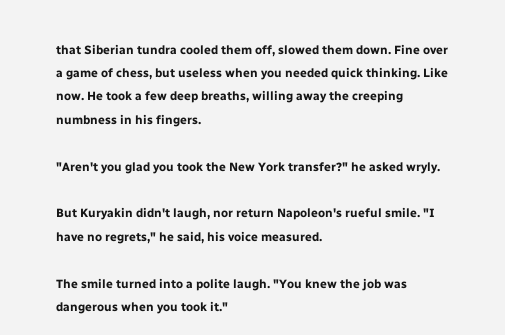that Siberian tundra cooled them off, slowed them down. Fine over a game of chess, but useless when you needed quick thinking. Like now. He took a few deep breaths, willing away the creeping numbness in his fingers.

"Aren't you glad you took the New York transfer?" he asked wryly.

But Kuryakin didn't laugh, nor return Napoleon's rueful smile. "I have no regrets," he said, his voice measured.

The smile turned into a polite laugh. "You knew the job was dangerous when you took it."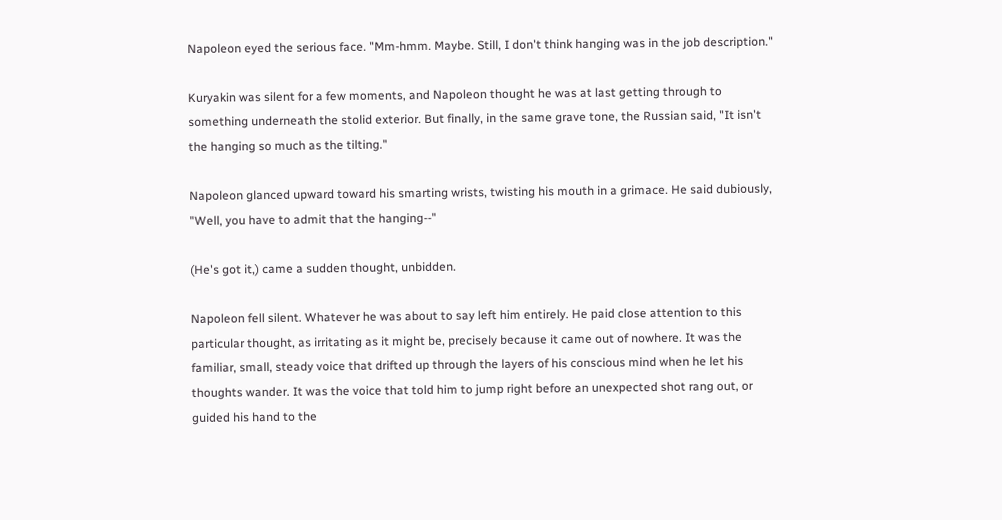Napoleon eyed the serious face. "Mm-hmm. Maybe. Still, I don't think hanging was in the job description."

Kuryakin was silent for a few moments, and Napoleon thought he was at last getting through to something underneath the stolid exterior. But finally, in the same grave tone, the Russian said, "It isn't the hanging so much as the tilting."

Napoleon glanced upward toward his smarting wrists, twisting his mouth in a grimace. He said dubiously, "Well, you have to admit that the hanging--"

(He's got it,) came a sudden thought, unbidden.

Napoleon fell silent. Whatever he was about to say left him entirely. He paid close attention to this particular thought, as irritating as it might be, precisely because it came out of nowhere. It was the familiar, small, steady voice that drifted up through the layers of his conscious mind when he let his thoughts wander. It was the voice that told him to jump right before an unexpected shot rang out, or guided his hand to the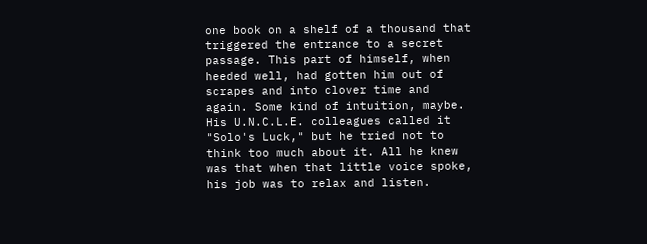one book on a shelf of a thousand that triggered the entrance to a secret passage. This part of himself, when heeded well, had gotten him out of scrapes and into clover time and again. Some kind of intuition, maybe. His U.N.C.L.E. colleagues called it "Solo's Luck," but he tried not to think too much about it. All he knew was that when that little voice spoke, his job was to relax and listen.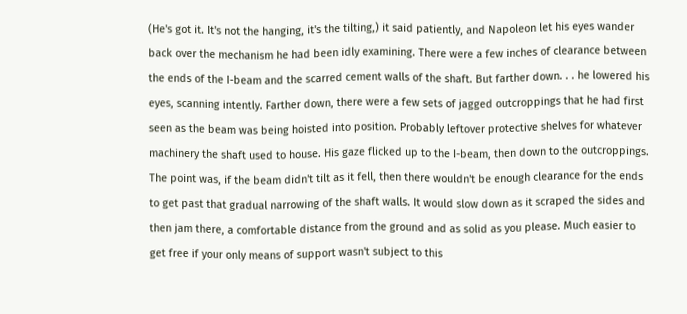(He's got it. It's not the hanging, it's the tilting,) it said patiently, and Napoleon let his eyes wander back over the mechanism he had been idly examining. There were a few inches of clearance between the ends of the I-beam and the scarred cement walls of the shaft. But farther down. . . he lowered his eyes, scanning intently. Farther down, there were a few sets of jagged outcroppings that he had first seen as the beam was being hoisted into position. Probably leftover protective shelves for whatever machinery the shaft used to house. His gaze flicked up to the I-beam, then down to the outcroppings. The point was, if the beam didn't tilt as it fell, then there wouldn't be enough clearance for the ends to get past that gradual narrowing of the shaft walls. It would slow down as it scraped the sides and then jam there, a comfortable distance from the ground and as solid as you please. Much easier to get free if your only means of support wasn't subject to this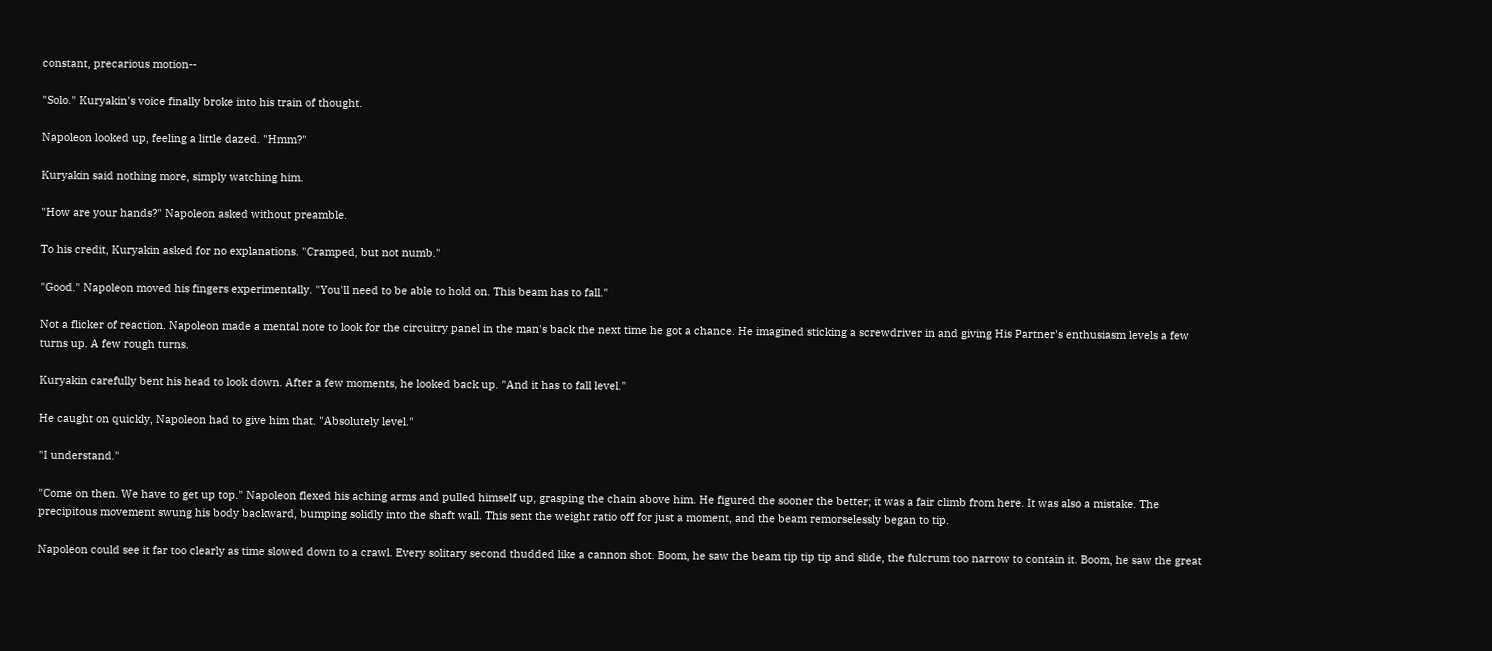constant, precarious motion--

"Solo." Kuryakin's voice finally broke into his train of thought.

Napoleon looked up, feeling a little dazed. "Hmm?"

Kuryakin said nothing more, simply watching him.

"How are your hands?" Napoleon asked without preamble.

To his credit, Kuryakin asked for no explanations. "Cramped, but not numb."

"Good." Napoleon moved his fingers experimentally. "You'll need to be able to hold on. This beam has to fall."

Not a flicker of reaction. Napoleon made a mental note to look for the circuitry panel in the man's back the next time he got a chance. He imagined sticking a screwdriver in and giving His Partner's enthusiasm levels a few turns up. A few rough turns.

Kuryakin carefully bent his head to look down. After a few moments, he looked back up. "And it has to fall level."

He caught on quickly, Napoleon had to give him that. "Absolutely level."

"I understand."

"Come on then. We have to get up top." Napoleon flexed his aching arms and pulled himself up, grasping the chain above him. He figured the sooner the better; it was a fair climb from here. It was also a mistake. The precipitous movement swung his body backward, bumping solidly into the shaft wall. This sent the weight ratio off for just a moment, and the beam remorselessly began to tip.

Napoleon could see it far too clearly as time slowed down to a crawl. Every solitary second thudded like a cannon shot. Boom, he saw the beam tip tip tip and slide, the fulcrum too narrow to contain it. Boom, he saw the great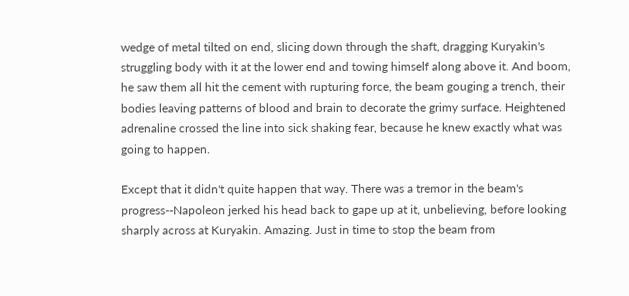wedge of metal tilted on end, slicing down through the shaft, dragging Kuryakin's struggling body with it at the lower end and towing himself along above it. And boom, he saw them all hit the cement with rupturing force, the beam gouging a trench, their bodies leaving patterns of blood and brain to decorate the grimy surface. Heightened adrenaline crossed the line into sick shaking fear, because he knew exactly what was going to happen.

Except that it didn't quite happen that way. There was a tremor in the beam's progress--Napoleon jerked his head back to gape up at it, unbelieving, before looking sharply across at Kuryakin. Amazing. Just in time to stop the beam from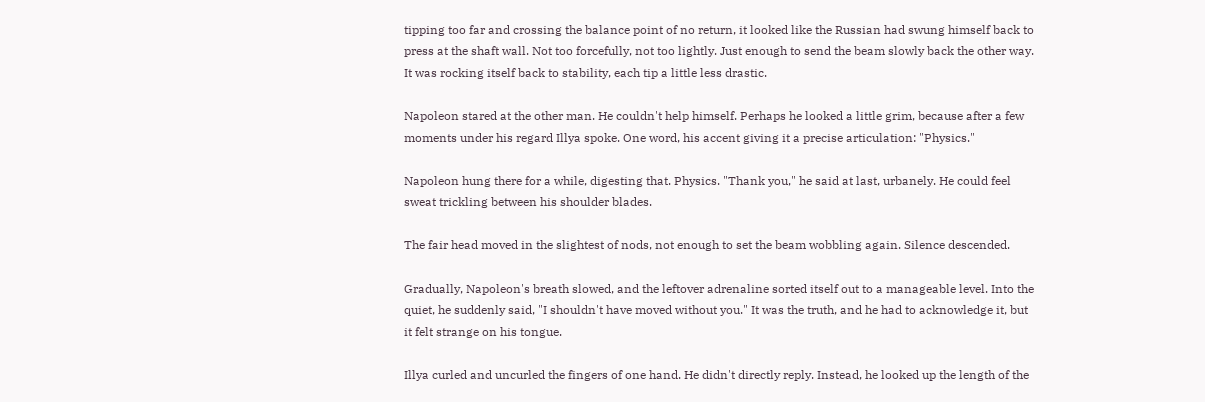tipping too far and crossing the balance point of no return, it looked like the Russian had swung himself back to press at the shaft wall. Not too forcefully, not too lightly. Just enough to send the beam slowly back the other way. It was rocking itself back to stability, each tip a little less drastic.

Napoleon stared at the other man. He couldn't help himself. Perhaps he looked a little grim, because after a few moments under his regard Illya spoke. One word, his accent giving it a precise articulation: "Physics."

Napoleon hung there for a while, digesting that. Physics. "Thank you," he said at last, urbanely. He could feel sweat trickling between his shoulder blades.

The fair head moved in the slightest of nods, not enough to set the beam wobbling again. Silence descended.

Gradually, Napoleon's breath slowed, and the leftover adrenaline sorted itself out to a manageable level. Into the quiet, he suddenly said, "I shouldn't have moved without you." It was the truth, and he had to acknowledge it, but it felt strange on his tongue.

Illya curled and uncurled the fingers of one hand. He didn't directly reply. Instead, he looked up the length of the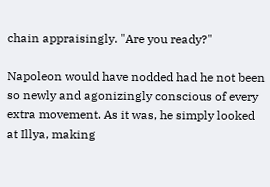chain appraisingly. "Are you ready?"

Napoleon would have nodded had he not been so newly and agonizingly conscious of every extra movement. As it was, he simply looked at Illya, making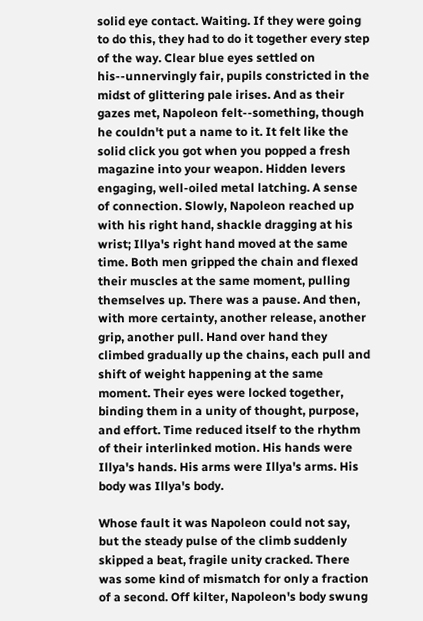solid eye contact. Waiting. If they were going to do this, they had to do it together every step of the way. Clear blue eyes settled on his--unnervingly fair, pupils constricted in the midst of glittering pale irises. And as their gazes met, Napoleon felt--something, though he couldn't put a name to it. It felt like the solid click you got when you popped a fresh magazine into your weapon. Hidden levers engaging, well-oiled metal latching. A sense of connection. Slowly, Napoleon reached up with his right hand, shackle dragging at his wrist; Illya's right hand moved at the same time. Both men gripped the chain and flexed their muscles at the same moment, pulling themselves up. There was a pause. And then, with more certainty, another release, another grip, another pull. Hand over hand they climbed gradually up the chains, each pull and shift of weight happening at the same moment. Their eyes were locked together, binding them in a unity of thought, purpose, and effort. Time reduced itself to the rhythm of their interlinked motion. His hands were Illya's hands. His arms were Illya's arms. His body was Illya's body.

Whose fault it was Napoleon could not say, but the steady pulse of the climb suddenly skipped a beat, fragile unity cracked. There was some kind of mismatch for only a fraction of a second. Off kilter, Napoleon's body swung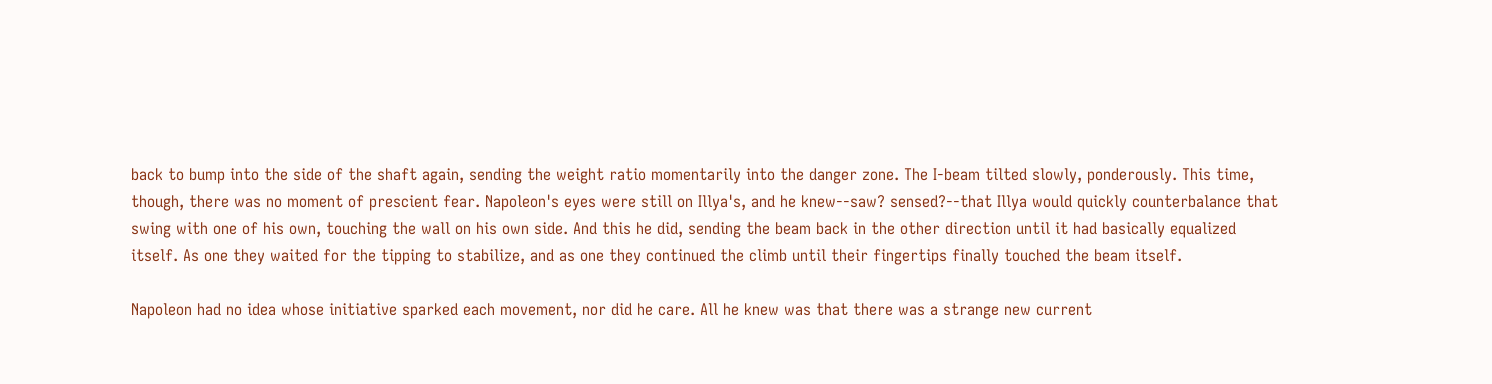back to bump into the side of the shaft again, sending the weight ratio momentarily into the danger zone. The I-beam tilted slowly, ponderously. This time, though, there was no moment of prescient fear. Napoleon's eyes were still on Illya's, and he knew--saw? sensed?--that Illya would quickly counterbalance that swing with one of his own, touching the wall on his own side. And this he did, sending the beam back in the other direction until it had basically equalized itself. As one they waited for the tipping to stabilize, and as one they continued the climb until their fingertips finally touched the beam itself.

Napoleon had no idea whose initiative sparked each movement, nor did he care. All he knew was that there was a strange new current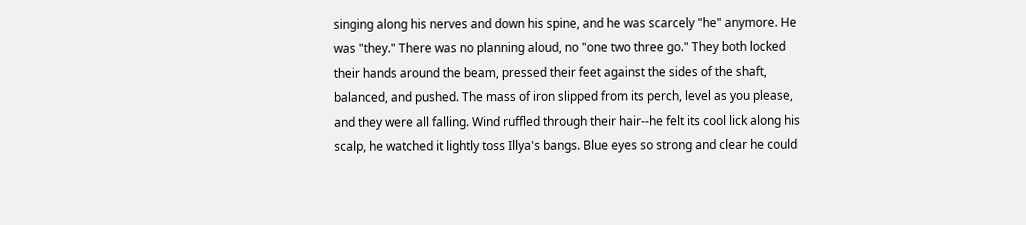singing along his nerves and down his spine, and he was scarcely "he" anymore. He was "they." There was no planning aloud, no "one two three go." They both locked their hands around the beam, pressed their feet against the sides of the shaft, balanced, and pushed. The mass of iron slipped from its perch, level as you please, and they were all falling. Wind ruffled through their hair--he felt its cool lick along his scalp, he watched it lightly toss Illya's bangs. Blue eyes so strong and clear he could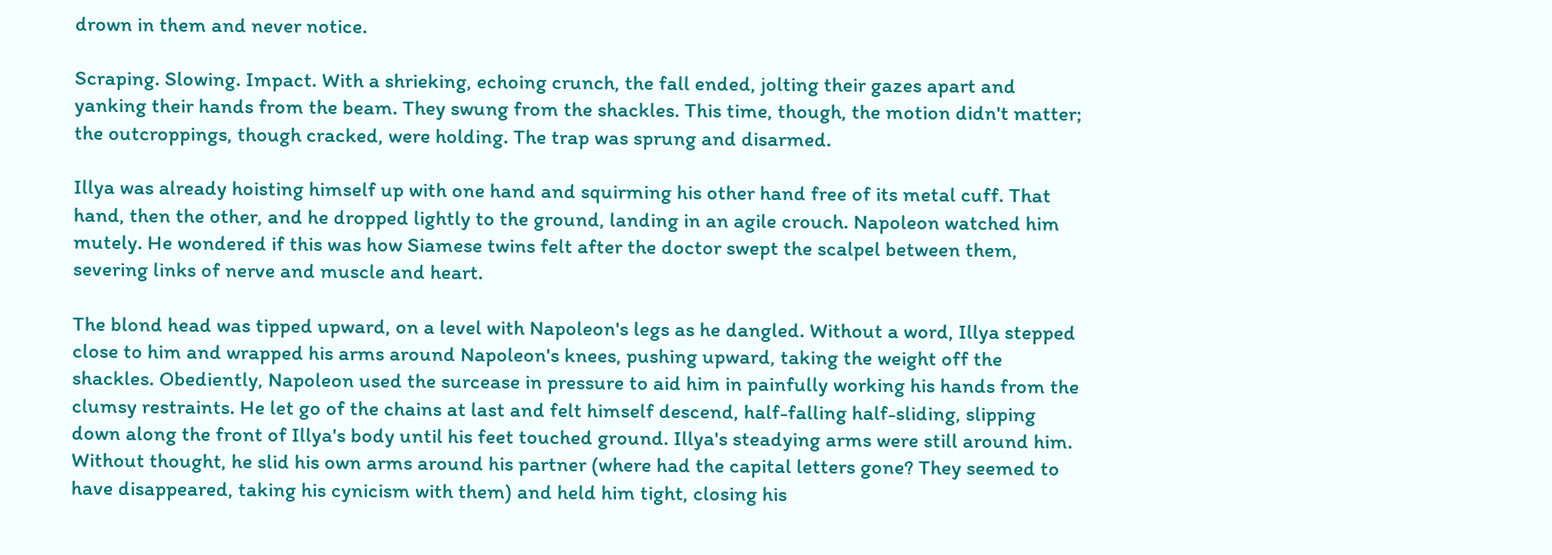drown in them and never notice.

Scraping. Slowing. Impact. With a shrieking, echoing crunch, the fall ended, jolting their gazes apart and yanking their hands from the beam. They swung from the shackles. This time, though, the motion didn't matter; the outcroppings, though cracked, were holding. The trap was sprung and disarmed.

Illya was already hoisting himself up with one hand and squirming his other hand free of its metal cuff. That hand, then the other, and he dropped lightly to the ground, landing in an agile crouch. Napoleon watched him mutely. He wondered if this was how Siamese twins felt after the doctor swept the scalpel between them, severing links of nerve and muscle and heart.

The blond head was tipped upward, on a level with Napoleon's legs as he dangled. Without a word, Illya stepped close to him and wrapped his arms around Napoleon's knees, pushing upward, taking the weight off the shackles. Obediently, Napoleon used the surcease in pressure to aid him in painfully working his hands from the clumsy restraints. He let go of the chains at last and felt himself descend, half-falling half-sliding, slipping down along the front of Illya's body until his feet touched ground. Illya's steadying arms were still around him. Without thought, he slid his own arms around his partner (where had the capital letters gone? They seemed to have disappeared, taking his cynicism with them) and held him tight, closing his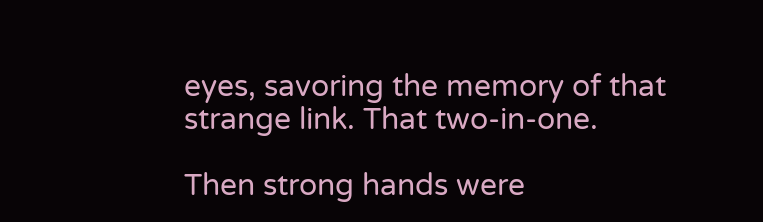eyes, savoring the memory of that strange link. That two-in-one.

Then strong hands were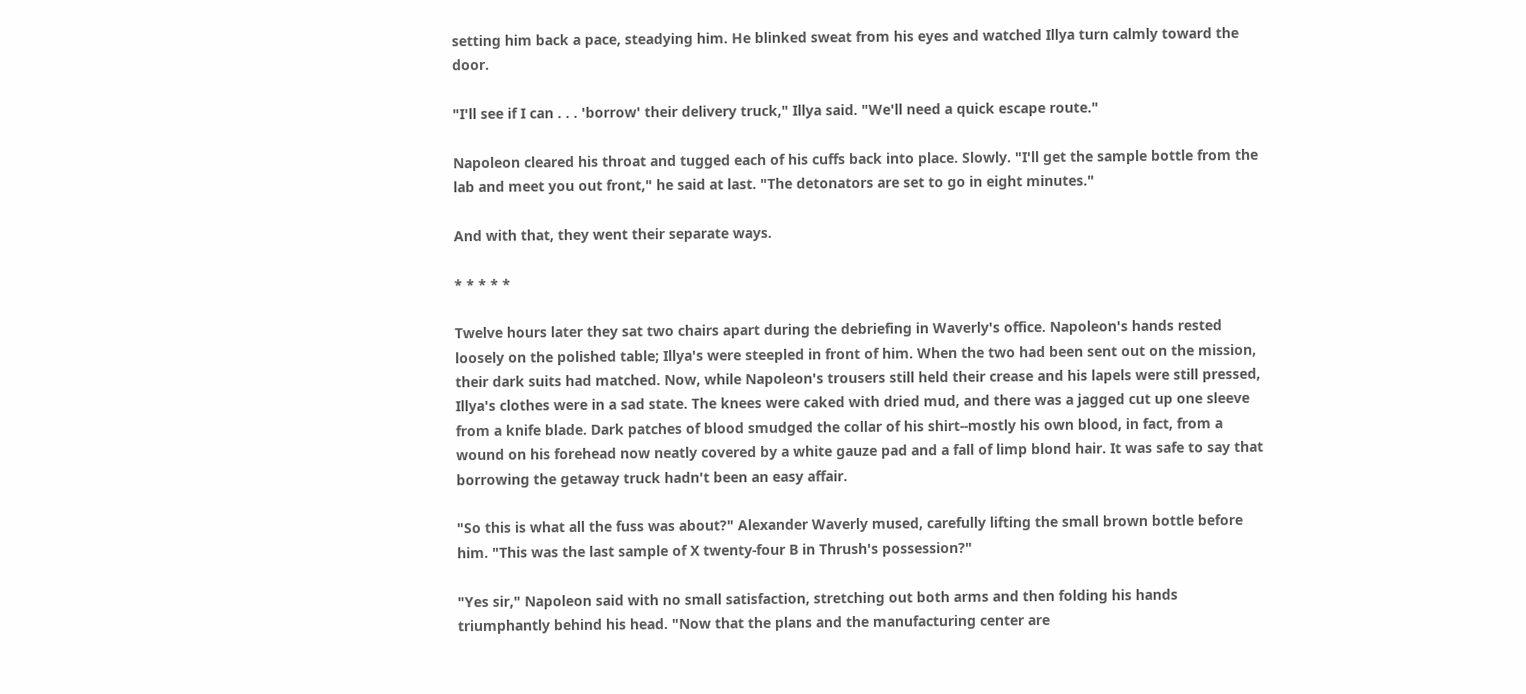setting him back a pace, steadying him. He blinked sweat from his eyes and watched Illya turn calmly toward the door.

"I'll see if I can . . . 'borrow' their delivery truck," Illya said. "We'll need a quick escape route."

Napoleon cleared his throat and tugged each of his cuffs back into place. Slowly. "I'll get the sample bottle from the lab and meet you out front," he said at last. "The detonators are set to go in eight minutes."

And with that, they went their separate ways.

* * * * *

Twelve hours later they sat two chairs apart during the debriefing in Waverly's office. Napoleon's hands rested loosely on the polished table; Illya's were steepled in front of him. When the two had been sent out on the mission, their dark suits had matched. Now, while Napoleon's trousers still held their crease and his lapels were still pressed, Illya's clothes were in a sad state. The knees were caked with dried mud, and there was a jagged cut up one sleeve from a knife blade. Dark patches of blood smudged the collar of his shirt--mostly his own blood, in fact, from a wound on his forehead now neatly covered by a white gauze pad and a fall of limp blond hair. It was safe to say that borrowing the getaway truck hadn't been an easy affair.

"So this is what all the fuss was about?" Alexander Waverly mused, carefully lifting the small brown bottle before him. "This was the last sample of X twenty-four B in Thrush's possession?"

"Yes sir," Napoleon said with no small satisfaction, stretching out both arms and then folding his hands triumphantly behind his head. "Now that the plans and the manufacturing center are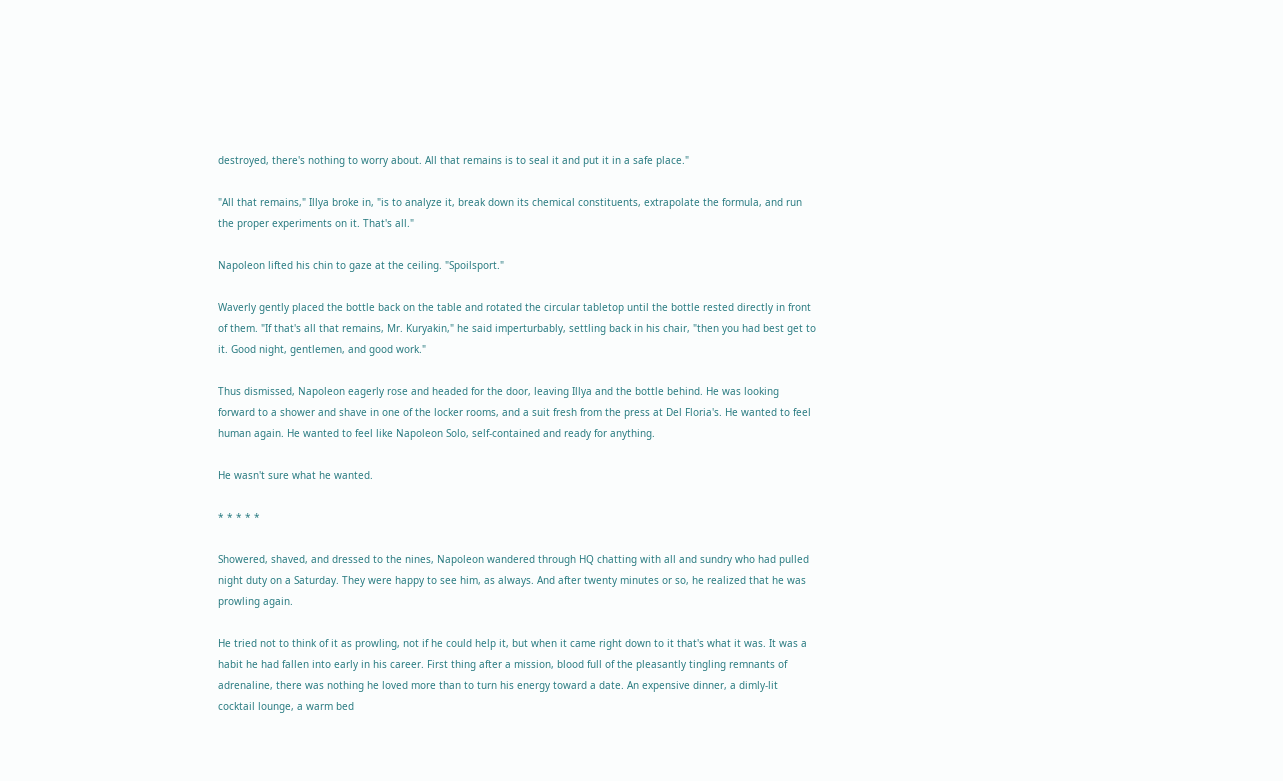destroyed, there's nothing to worry about. All that remains is to seal it and put it in a safe place."

"All that remains," Illya broke in, "is to analyze it, break down its chemical constituents, extrapolate the formula, and run the proper experiments on it. That's all."

Napoleon lifted his chin to gaze at the ceiling. "Spoilsport."

Waverly gently placed the bottle back on the table and rotated the circular tabletop until the bottle rested directly in front of them. "If that's all that remains, Mr. Kuryakin," he said imperturbably, settling back in his chair, "then you had best get to it. Good night, gentlemen, and good work."

Thus dismissed, Napoleon eagerly rose and headed for the door, leaving Illya and the bottle behind. He was looking forward to a shower and shave in one of the locker rooms, and a suit fresh from the press at Del Floria's. He wanted to feel human again. He wanted to feel like Napoleon Solo, self-contained and ready for anything.

He wasn't sure what he wanted.

* * * * *

Showered, shaved, and dressed to the nines, Napoleon wandered through HQ chatting with all and sundry who had pulled night duty on a Saturday. They were happy to see him, as always. And after twenty minutes or so, he realized that he was prowling again.

He tried not to think of it as prowling, not if he could help it, but when it came right down to it that's what it was. It was a habit he had fallen into early in his career. First thing after a mission, blood full of the pleasantly tingling remnants of adrenaline, there was nothing he loved more than to turn his energy toward a date. An expensive dinner, a dimly-lit cocktail lounge, a warm bed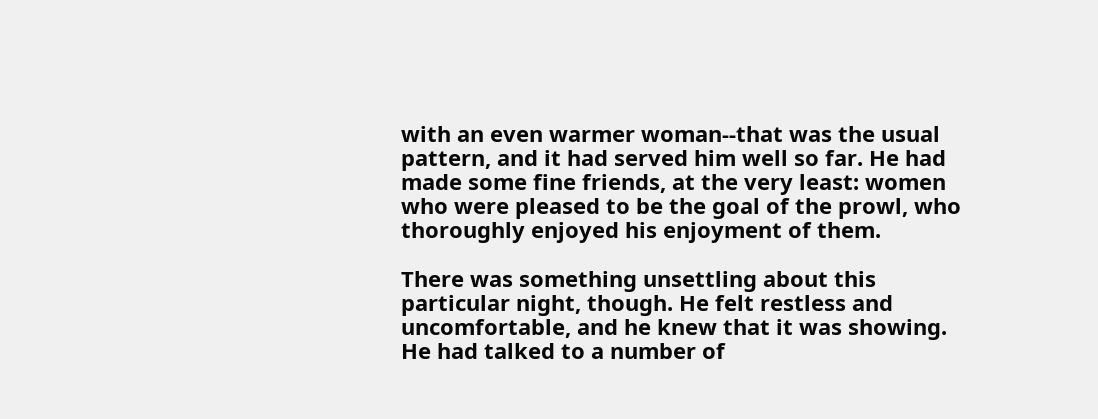with an even warmer woman--that was the usual pattern, and it had served him well so far. He had made some fine friends, at the very least: women who were pleased to be the goal of the prowl, who thoroughly enjoyed his enjoyment of them.

There was something unsettling about this particular night, though. He felt restless and uncomfortable, and he knew that it was showing. He had talked to a number of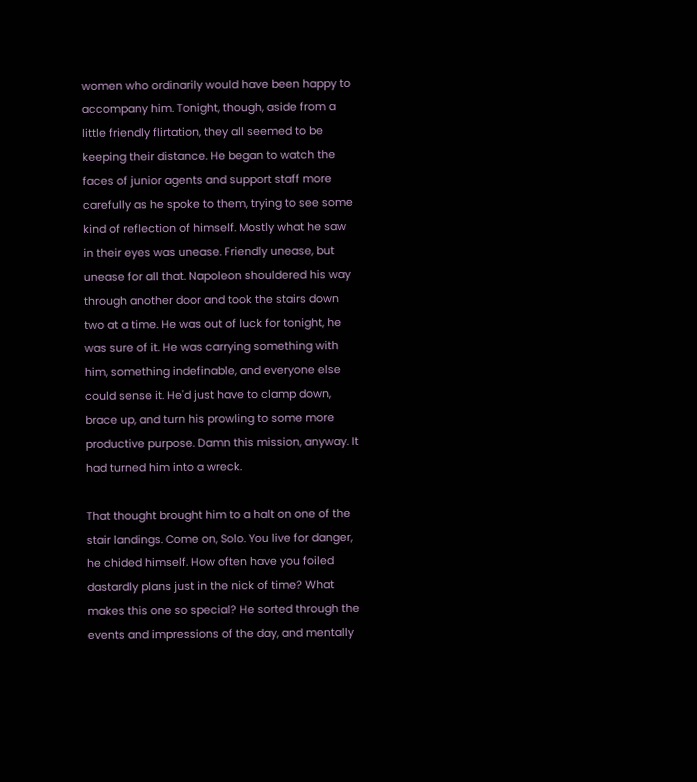women who ordinarily would have been happy to accompany him. Tonight, though, aside from a little friendly flirtation, they all seemed to be keeping their distance. He began to watch the faces of junior agents and support staff more carefully as he spoke to them, trying to see some kind of reflection of himself. Mostly what he saw in their eyes was unease. Friendly unease, but unease for all that. Napoleon shouldered his way through another door and took the stairs down two at a time. He was out of luck for tonight, he was sure of it. He was carrying something with him, something indefinable, and everyone else could sense it. He'd just have to clamp down, brace up, and turn his prowling to some more productive purpose. Damn this mission, anyway. It had turned him into a wreck.

That thought brought him to a halt on one of the stair landings. Come on, Solo. You live for danger, he chided himself. How often have you foiled dastardly plans just in the nick of time? What makes this one so special? He sorted through the events and impressions of the day, and mentally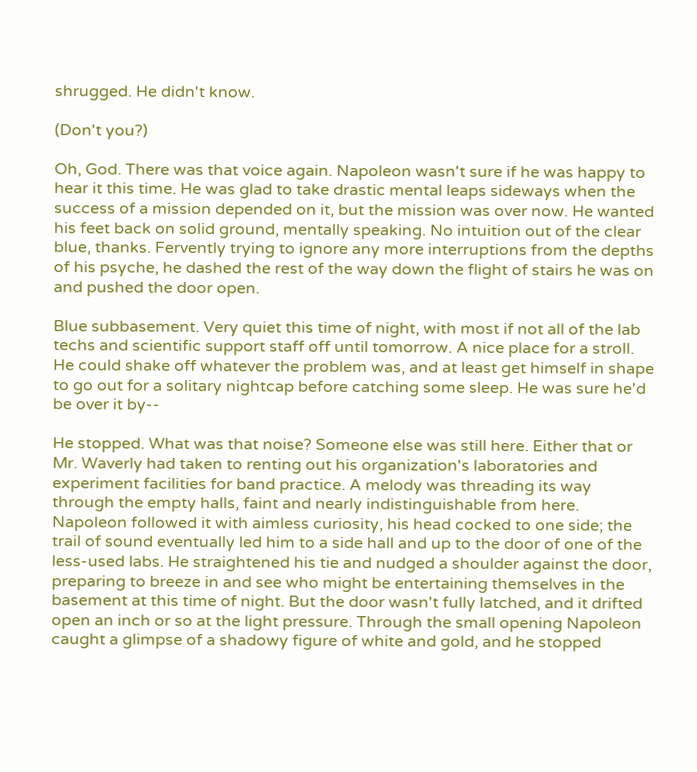shrugged. He didn't know.

(Don't you?)

Oh, God. There was that voice again. Napoleon wasn't sure if he was happy to hear it this time. He was glad to take drastic mental leaps sideways when the success of a mission depended on it, but the mission was over now. He wanted his feet back on solid ground, mentally speaking. No intuition out of the clear blue, thanks. Fervently trying to ignore any more interruptions from the depths of his psyche, he dashed the rest of the way down the flight of stairs he was on and pushed the door open.

Blue subbasement. Very quiet this time of night, with most if not all of the lab techs and scientific support staff off until tomorrow. A nice place for a stroll. He could shake off whatever the problem was, and at least get himself in shape to go out for a solitary nightcap before catching some sleep. He was sure he'd be over it by--

He stopped. What was that noise? Someone else was still here. Either that or Mr. Waverly had taken to renting out his organization's laboratories and experiment facilities for band practice. A melody was threading its way through the empty halls, faint and nearly indistinguishable from here. Napoleon followed it with aimless curiosity, his head cocked to one side; the trail of sound eventually led him to a side hall and up to the door of one of the less-used labs. He straightened his tie and nudged a shoulder against the door, preparing to breeze in and see who might be entertaining themselves in the basement at this time of night. But the door wasn't fully latched, and it drifted open an inch or so at the light pressure. Through the small opening Napoleon caught a glimpse of a shadowy figure of white and gold, and he stopped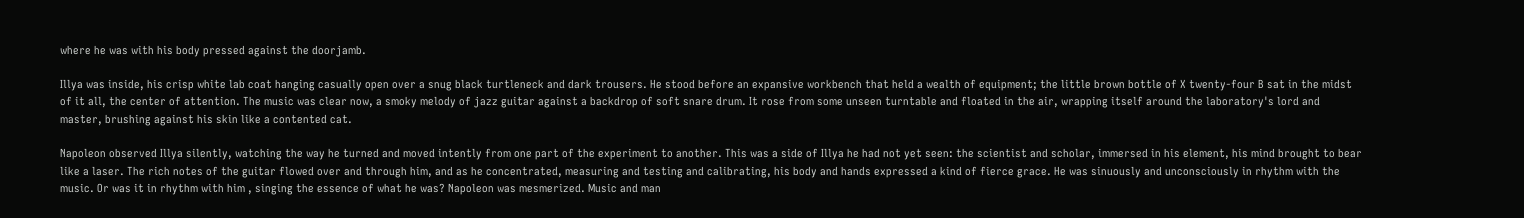where he was with his body pressed against the doorjamb.

Illya was inside, his crisp white lab coat hanging casually open over a snug black turtleneck and dark trousers. He stood before an expansive workbench that held a wealth of equipment; the little brown bottle of X twenty-four B sat in the midst of it all, the center of attention. The music was clear now, a smoky melody of jazz guitar against a backdrop of soft snare drum. It rose from some unseen turntable and floated in the air, wrapping itself around the laboratory's lord and master, brushing against his skin like a contented cat.

Napoleon observed Illya silently, watching the way he turned and moved intently from one part of the experiment to another. This was a side of Illya he had not yet seen: the scientist and scholar, immersed in his element, his mind brought to bear like a laser. The rich notes of the guitar flowed over and through him, and as he concentrated, measuring and testing and calibrating, his body and hands expressed a kind of fierce grace. He was sinuously and unconsciously in rhythm with the music. Or was it in rhythm with him , singing the essence of what he was? Napoleon was mesmerized. Music and man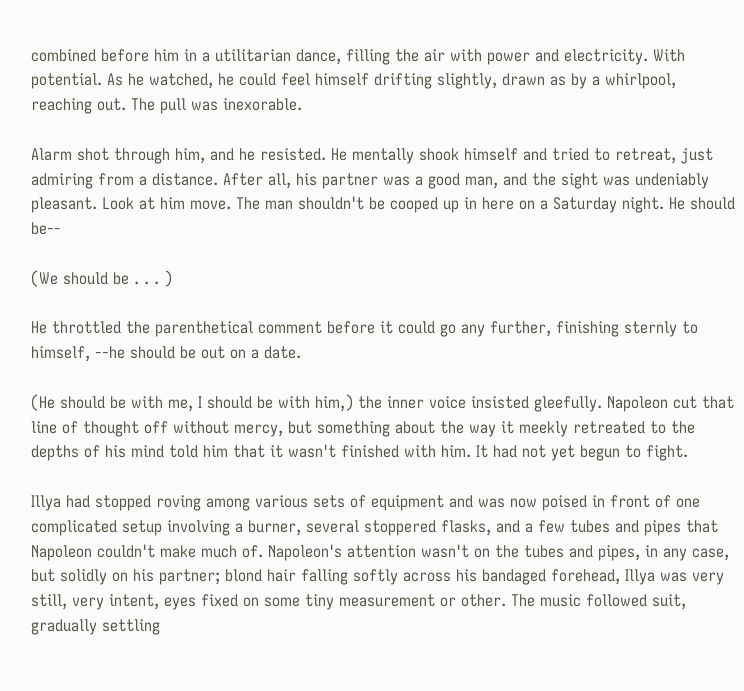combined before him in a utilitarian dance, filling the air with power and electricity. With potential. As he watched, he could feel himself drifting slightly, drawn as by a whirlpool, reaching out. The pull was inexorable.

Alarm shot through him, and he resisted. He mentally shook himself and tried to retreat, just admiring from a distance. After all, his partner was a good man, and the sight was undeniably pleasant. Look at him move. The man shouldn't be cooped up in here on a Saturday night. He should be--

(We should be . . . )

He throttled the parenthetical comment before it could go any further, finishing sternly to himself, --he should be out on a date.

(He should be with me, I should be with him,) the inner voice insisted gleefully. Napoleon cut that line of thought off without mercy, but something about the way it meekly retreated to the depths of his mind told him that it wasn't finished with him. It had not yet begun to fight.

Illya had stopped roving among various sets of equipment and was now poised in front of one complicated setup involving a burner, several stoppered flasks, and a few tubes and pipes that Napoleon couldn't make much of. Napoleon's attention wasn't on the tubes and pipes, in any case, but solidly on his partner; blond hair falling softly across his bandaged forehead, Illya was very still, very intent, eyes fixed on some tiny measurement or other. The music followed suit, gradually settling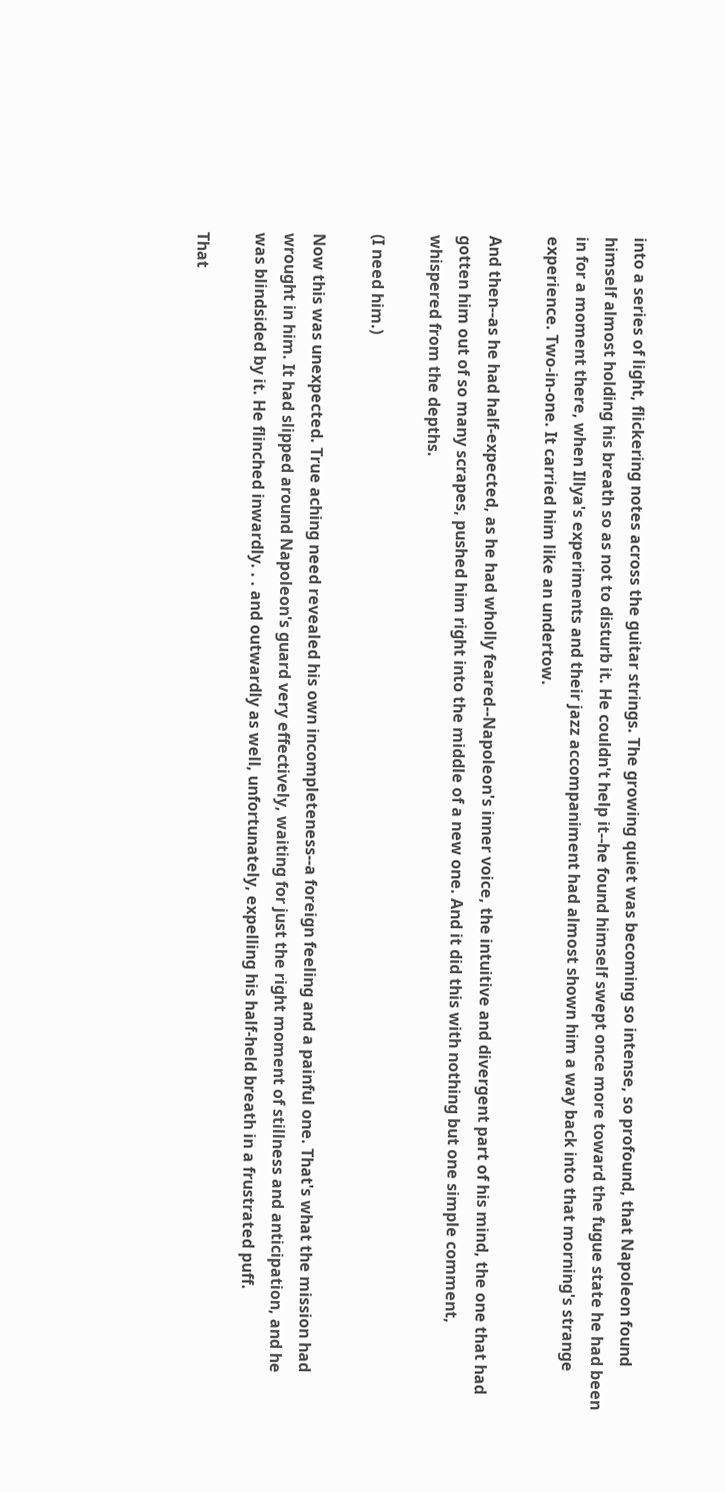into a series of light, flickering notes across the guitar strings. The growing quiet was becoming so intense, so profound, that Napoleon found himself almost holding his breath so as not to disturb it. He couldn't help it--he found himself swept once more toward the fugue state he had been in for a moment there, when Illya's experiments and their jazz accompaniment had almost shown him a way back into that morning's strange experience. Two-in-one. It carried him like an undertow.

And then--as he had half-expected, as he had wholly feared--Napoleon's inner voice, the intuitive and divergent part of his mind, the one that had gotten him out of so many scrapes, pushed him right into the middle of a new one. And it did this with nothing but one simple comment, whispered from the depths.

(I need him.)

Now this was unexpected. True aching need revealed his own incompleteness--a foreign feeling and a painful one. That's what the mission had wrought in him. It had slipped around Napoleon's guard very effectively, waiting for just the right moment of stillness and anticipation, and he was blindsided by it. He flinched inwardly. . . and outwardly as well, unfortunately, expelling his half-held breath in a frustrated puff.

That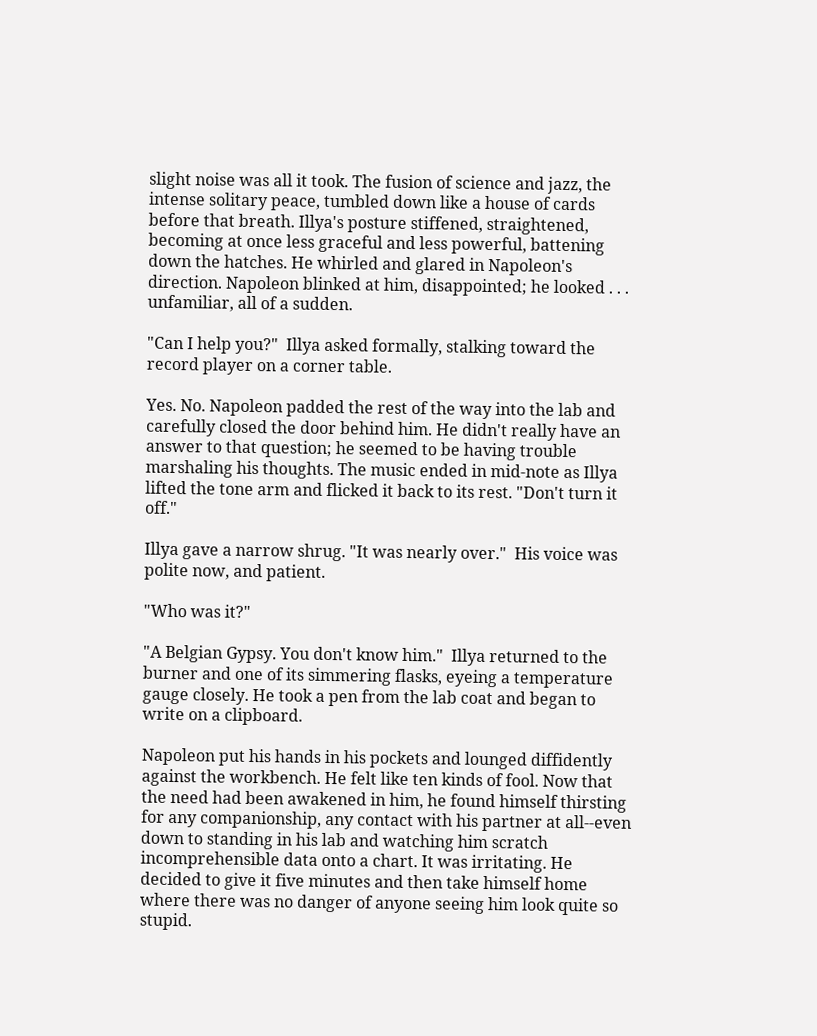slight noise was all it took. The fusion of science and jazz, the intense solitary peace, tumbled down like a house of cards before that breath. Illya's posture stiffened, straightened, becoming at once less graceful and less powerful, battening down the hatches. He whirled and glared in Napoleon's direction. Napoleon blinked at him, disappointed; he looked . . . unfamiliar, all of a sudden.

"Can I help you?"  Illya asked formally, stalking toward the record player on a corner table.

Yes. No. Napoleon padded the rest of the way into the lab and carefully closed the door behind him. He didn't really have an answer to that question; he seemed to be having trouble marshaling his thoughts. The music ended in mid-note as Illya lifted the tone arm and flicked it back to its rest. "Don't turn it off."

Illya gave a narrow shrug. "It was nearly over."  His voice was polite now, and patient.

"Who was it?"

"A Belgian Gypsy. You don't know him."  Illya returned to the burner and one of its simmering flasks, eyeing a temperature gauge closely. He took a pen from the lab coat and began to write on a clipboard.

Napoleon put his hands in his pockets and lounged diffidently against the workbench. He felt like ten kinds of fool. Now that the need had been awakened in him, he found himself thirsting for any companionship, any contact with his partner at all--even down to standing in his lab and watching him scratch incomprehensible data onto a chart. It was irritating. He decided to give it five minutes and then take himself home where there was no danger of anyone seeing him look quite so stupid.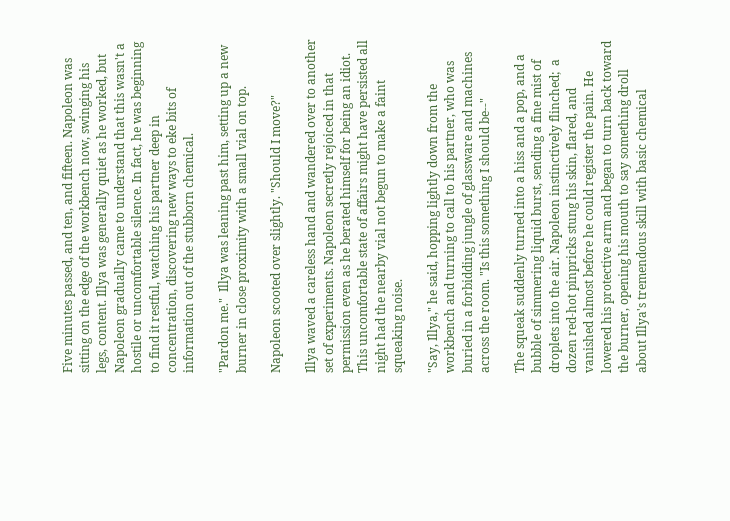Five minutes passed, and ten, and fifteen. Napoleon was sitting on the edge of the workbench now, swinging his legs, content. Illya was generally quiet as he worked, but Napoleon gradually came to understand that this wasn't a hostile or uncomfortable silence. In fact, he was beginning to find it restful, watching his partner deep in concentration, discovering new ways to eke bits of information out of the stubborn chemical.

"Pardon me."  Illya was leaning past him, setting up a new burner in close proximity with a small vial on top.

Napoleon scooted over slightly. "Should I move?"

Illya waved a careless hand and wandered over to another set of experiments. Napoleon secretly rejoiced in that permission even as he berated himself for being an idiot. This uncomfortable state of affairs might have persisted all night had the nearby vial not begun to make a faint squeaking noise.

"Say, Illya," he said, hopping lightly down from the workbench and turning to call to his partner, who was buried in a forbidding jungle of glassware and machines across the room. "Is this something I should be--"

The squeak suddenly turned into a hiss and a pop, and a bubble of simmering liquid burst, sending a fine mist of droplets into the air. Napoleon instinctively flinched;  a dozen red-hot pinpricks stung his skin, flared, and vanished almost before he could register the pain. He lowered his protective arm and began to turn back toward the burner, opening his mouth to say something droll about Illya's tremendous skill with basic chemical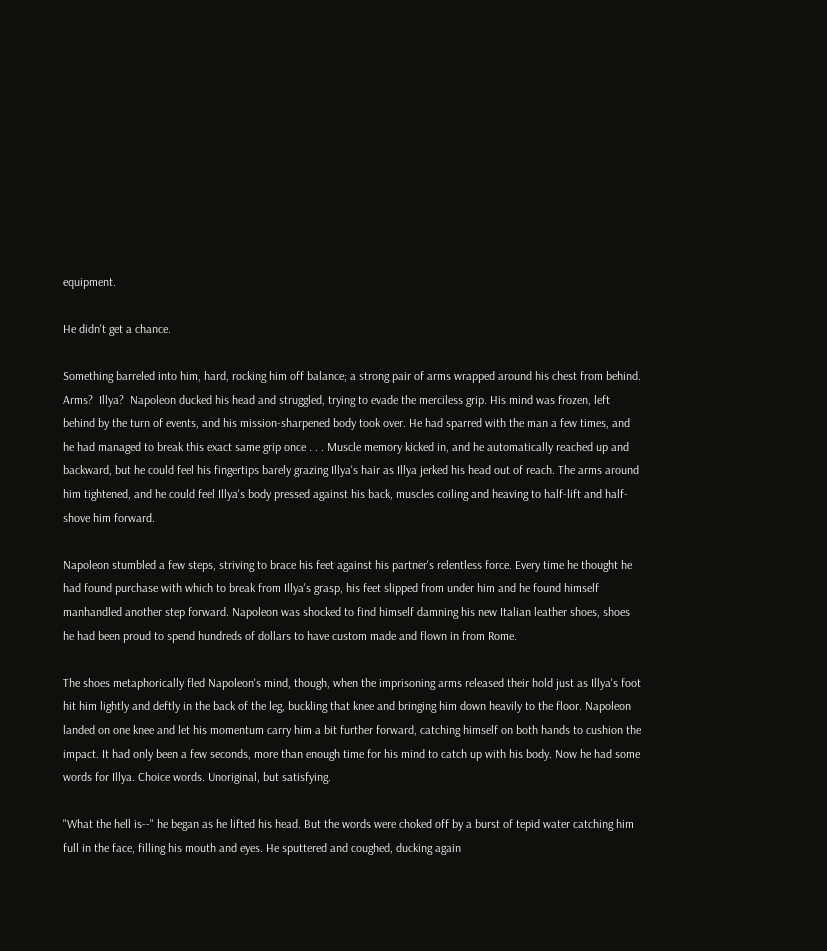equipment.

He didn't get a chance.

Something barreled into him, hard, rocking him off balance; a strong pair of arms wrapped around his chest from behind. Arms?  Illya?  Napoleon ducked his head and struggled, trying to evade the merciless grip. His mind was frozen, left behind by the turn of events, and his mission-sharpened body took over. He had sparred with the man a few times, and he had managed to break this exact same grip once . . . Muscle memory kicked in, and he automatically reached up and backward, but he could feel his fingertips barely grazing Illya's hair as Illya jerked his head out of reach. The arms around him tightened, and he could feel Illya's body pressed against his back, muscles coiling and heaving to half-lift and half-shove him forward.

Napoleon stumbled a few steps, striving to brace his feet against his partner's relentless force. Every time he thought he had found purchase with which to break from Illya's grasp, his feet slipped from under him and he found himself manhandled another step forward. Napoleon was shocked to find himself damning his new Italian leather shoes, shoes he had been proud to spend hundreds of dollars to have custom made and flown in from Rome.

The shoes metaphorically fled Napoleon's mind, though, when the imprisoning arms released their hold just as Illya's foot hit him lightly and deftly in the back of the leg, buckling that knee and bringing him down heavily to the floor. Napoleon landed on one knee and let his momentum carry him a bit further forward, catching himself on both hands to cushion the impact. It had only been a few seconds, more than enough time for his mind to catch up with his body. Now he had some words for Illya. Choice words. Unoriginal, but satisfying.

"What the hell is--" he began as he lifted his head. But the words were choked off by a burst of tepid water catching him full in the face, filling his mouth and eyes. He sputtered and coughed, ducking again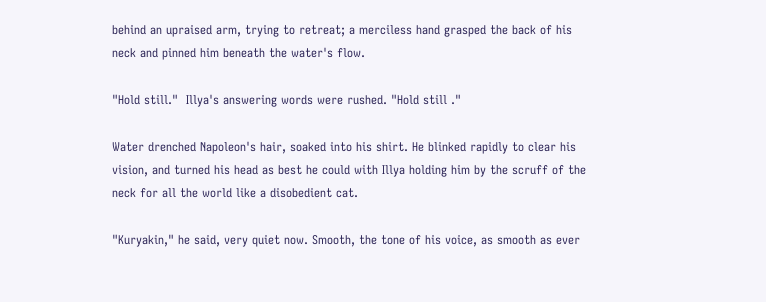behind an upraised arm, trying to retreat; a merciless hand grasped the back of his neck and pinned him beneath the water's flow.

"Hold still."  Illya's answering words were rushed. "Hold still ."

Water drenched Napoleon's hair, soaked into his shirt. He blinked rapidly to clear his vision, and turned his head as best he could with Illya holding him by the scruff of the neck for all the world like a disobedient cat.

"Kuryakin," he said, very quiet now. Smooth, the tone of his voice, as smooth as ever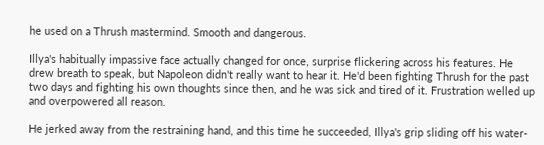he used on a Thrush mastermind. Smooth and dangerous.

Illya's habitually impassive face actually changed for once, surprise flickering across his features. He drew breath to speak, but Napoleon didn't really want to hear it. He'd been fighting Thrush for the past two days and fighting his own thoughts since then, and he was sick and tired of it. Frustration welled up and overpowered all reason.

He jerked away from the restraining hand, and this time he succeeded, Illya's grip sliding off his water-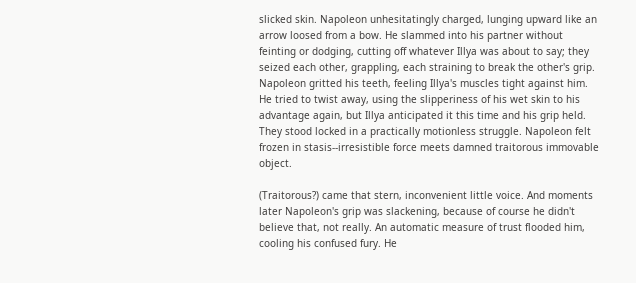slicked skin. Napoleon unhesitatingly charged, lunging upward like an arrow loosed from a bow. He slammed into his partner without feinting or dodging, cutting off whatever Illya was about to say; they seized each other, grappling, each straining to break the other's grip. Napoleon gritted his teeth, feeling Illya's muscles tight against him. He tried to twist away, using the slipperiness of his wet skin to his advantage again, but Illya anticipated it this time and his grip held. They stood locked in a practically motionless struggle. Napoleon felt frozen in stasis--irresistible force meets damned traitorous immovable object.

(Traitorous?) came that stern, inconvenient little voice. And moments later Napoleon's grip was slackening, because of course he didn't believe that, not really. An automatic measure of trust flooded him, cooling his confused fury. He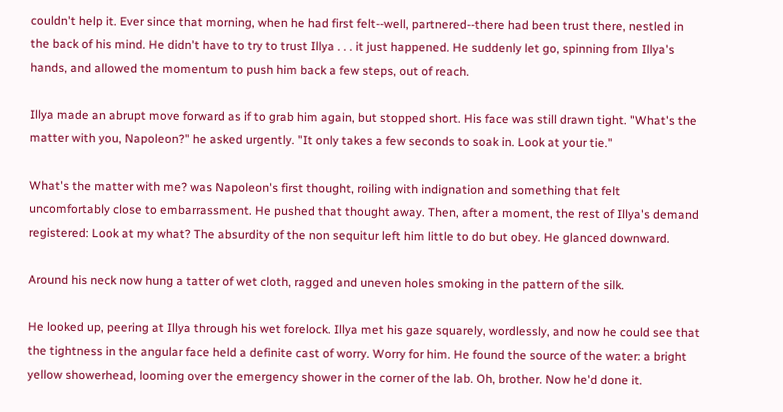couldn't help it. Ever since that morning, when he had first felt--well, partnered--there had been trust there, nestled in the back of his mind. He didn't have to try to trust Illya . . . it just happened. He suddenly let go, spinning from Illya's hands, and allowed the momentum to push him back a few steps, out of reach.

Illya made an abrupt move forward as if to grab him again, but stopped short. His face was still drawn tight. "What's the matter with you, Napoleon?" he asked urgently. "It only takes a few seconds to soak in. Look at your tie."

What's the matter with me? was Napoleon's first thought, roiling with indignation and something that felt uncomfortably close to embarrassment. He pushed that thought away. Then, after a moment, the rest of Illya's demand registered: Look at my what? The absurdity of the non sequitur left him little to do but obey. He glanced downward.

Around his neck now hung a tatter of wet cloth, ragged and uneven holes smoking in the pattern of the silk.

He looked up, peering at Illya through his wet forelock. Illya met his gaze squarely, wordlessly, and now he could see that the tightness in the angular face held a definite cast of worry. Worry for him. He found the source of the water: a bright yellow showerhead, looming over the emergency shower in the corner of the lab. Oh, brother. Now he'd done it.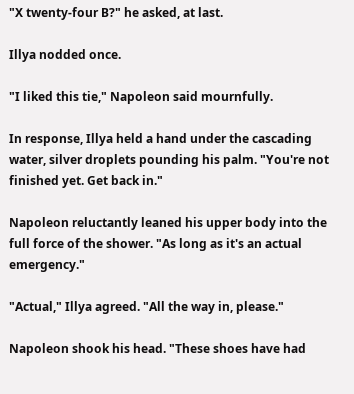"X twenty-four B?" he asked, at last.

Illya nodded once.

"I liked this tie," Napoleon said mournfully.

In response, Illya held a hand under the cascading water, silver droplets pounding his palm. "You're not finished yet. Get back in."

Napoleon reluctantly leaned his upper body into the full force of the shower. "As long as it's an actual emergency."

"Actual," Illya agreed. "All the way in, please."

Napoleon shook his head. "These shoes have had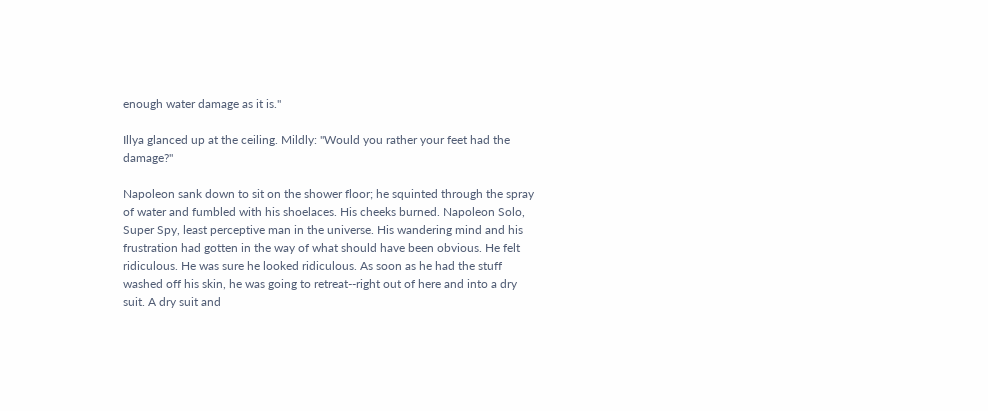enough water damage as it is."

Illya glanced up at the ceiling. Mildly: "Would you rather your feet had the damage?"

Napoleon sank down to sit on the shower floor; he squinted through the spray of water and fumbled with his shoelaces. His cheeks burned. Napoleon Solo, Super Spy, least perceptive man in the universe. His wandering mind and his frustration had gotten in the way of what should have been obvious. He felt ridiculous. He was sure he looked ridiculous. As soon as he had the stuff washed off his skin, he was going to retreat--right out of here and into a dry suit. A dry suit and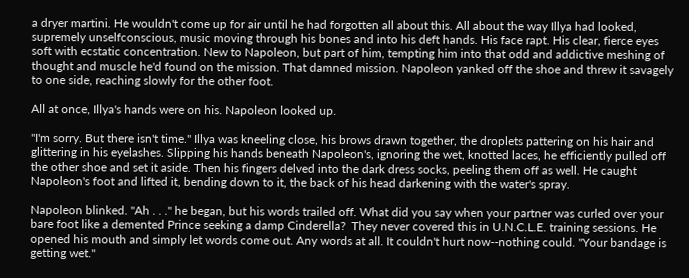a dryer martini. He wouldn't come up for air until he had forgotten all about this. All about the way Illya had looked, supremely unselfconscious, music moving through his bones and into his deft hands. His face rapt. His clear, fierce eyes soft with ecstatic concentration. New to Napoleon, but part of him, tempting him into that odd and addictive meshing of thought and muscle he'd found on the mission. That damned mission. Napoleon yanked off the shoe and threw it savagely to one side, reaching slowly for the other foot.

All at once, Illya's hands were on his. Napoleon looked up.

"I'm sorry. But there isn't time." Illya was kneeling close, his brows drawn together, the droplets pattering on his hair and glittering in his eyelashes. Slipping his hands beneath Napoleon's, ignoring the wet, knotted laces, he efficiently pulled off the other shoe and set it aside. Then his fingers delved into the dark dress socks, peeling them off as well. He caught Napoleon's foot and lifted it, bending down to it, the back of his head darkening with the water's spray.

Napoleon blinked. "Ah . . ." he began, but his words trailed off. What did you say when your partner was curled over your bare foot like a demented Prince seeking a damp Cinderella?  They never covered this in U.N.C.L.E. training sessions. He opened his mouth and simply let words come out. Any words at all. It couldn't hurt now--nothing could. "Your bandage is getting wet."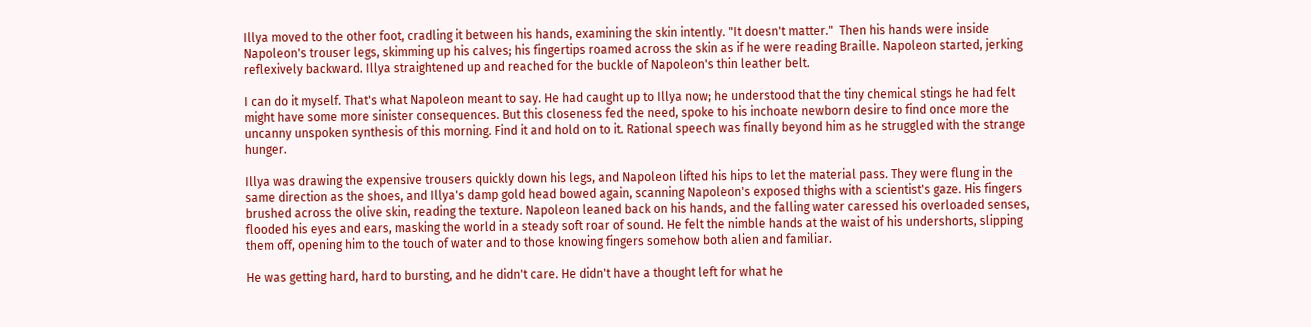Illya moved to the other foot, cradling it between his hands, examining the skin intently. "It doesn't matter."  Then his hands were inside Napoleon's trouser legs, skimming up his calves; his fingertips roamed across the skin as if he were reading Braille. Napoleon started, jerking reflexively backward. Illya straightened up and reached for the buckle of Napoleon's thin leather belt.

I can do it myself. That's what Napoleon meant to say. He had caught up to Illya now; he understood that the tiny chemical stings he had felt might have some more sinister consequences. But this closeness fed the need, spoke to his inchoate newborn desire to find once more the uncanny unspoken synthesis of this morning. Find it and hold on to it. Rational speech was finally beyond him as he struggled with the strange hunger.

Illya was drawing the expensive trousers quickly down his legs, and Napoleon lifted his hips to let the material pass. They were flung in the same direction as the shoes, and Illya's damp gold head bowed again, scanning Napoleon's exposed thighs with a scientist's gaze. His fingers brushed across the olive skin, reading the texture. Napoleon leaned back on his hands, and the falling water caressed his overloaded senses, flooded his eyes and ears, masking the world in a steady soft roar of sound. He felt the nimble hands at the waist of his undershorts, slipping them off, opening him to the touch of water and to those knowing fingers somehow both alien and familiar.

He was getting hard, hard to bursting, and he didn't care. He didn't have a thought left for what he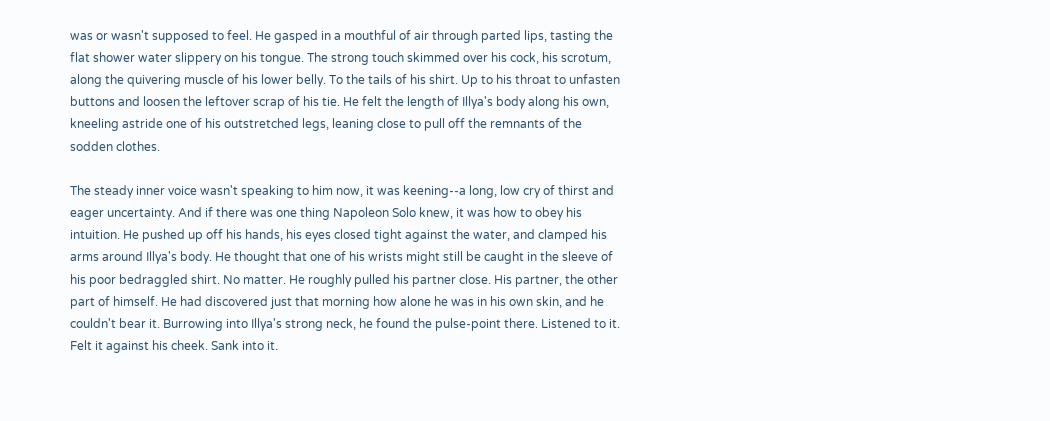was or wasn't supposed to feel. He gasped in a mouthful of air through parted lips, tasting the flat shower water slippery on his tongue. The strong touch skimmed over his cock, his scrotum, along the quivering muscle of his lower belly. To the tails of his shirt. Up to his throat to unfasten buttons and loosen the leftover scrap of his tie. He felt the length of Illya's body along his own, kneeling astride one of his outstretched legs, leaning close to pull off the remnants of the sodden clothes.

The steady inner voice wasn't speaking to him now, it was keening--a long, low cry of thirst and eager uncertainty. And if there was one thing Napoleon Solo knew, it was how to obey his intuition. He pushed up off his hands, his eyes closed tight against the water, and clamped his arms around Illya's body. He thought that one of his wrists might still be caught in the sleeve of his poor bedraggled shirt. No matter. He roughly pulled his partner close. His partner, the other part of himself. He had discovered just that morning how alone he was in his own skin, and he couldn't bear it. Burrowing into Illya's strong neck, he found the pulse-point there. Listened to it. Felt it against his cheek. Sank into it.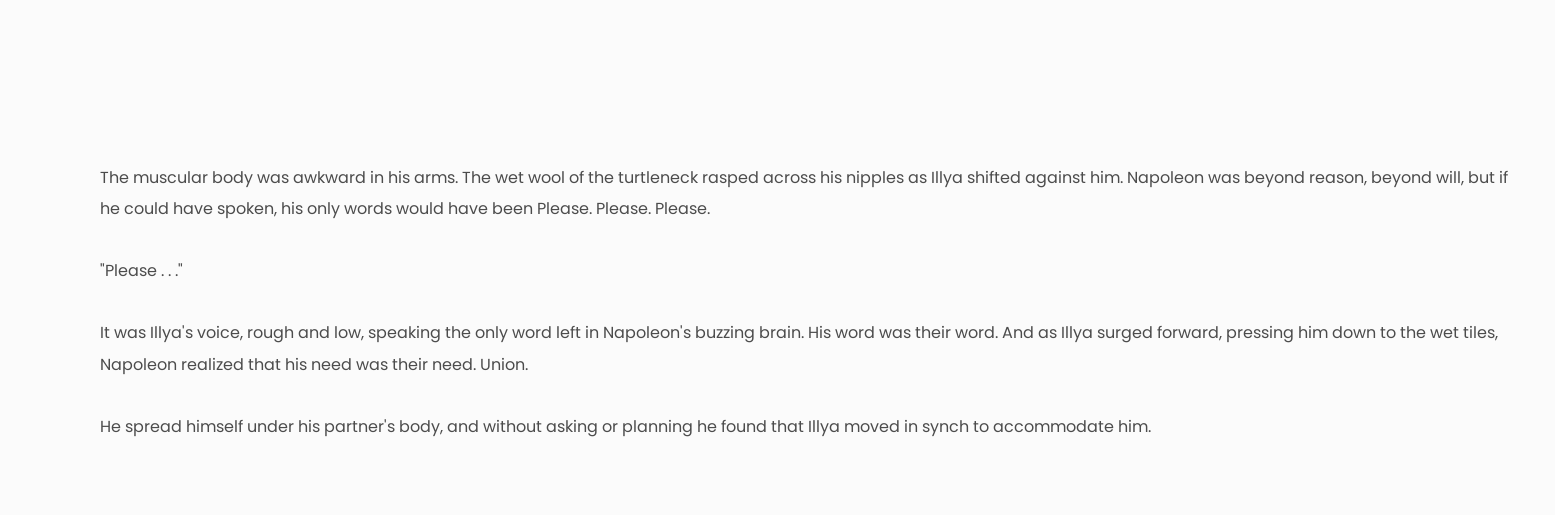The muscular body was awkward in his arms. The wet wool of the turtleneck rasped across his nipples as Illya shifted against him. Napoleon was beyond reason, beyond will, but if he could have spoken, his only words would have been Please. Please. Please.

"Please . . ."

It was Illya's voice, rough and low, speaking the only word left in Napoleon's buzzing brain. His word was their word. And as Illya surged forward, pressing him down to the wet tiles, Napoleon realized that his need was their need. Union.

He spread himself under his partner's body, and without asking or planning he found that Illya moved in synch to accommodate him.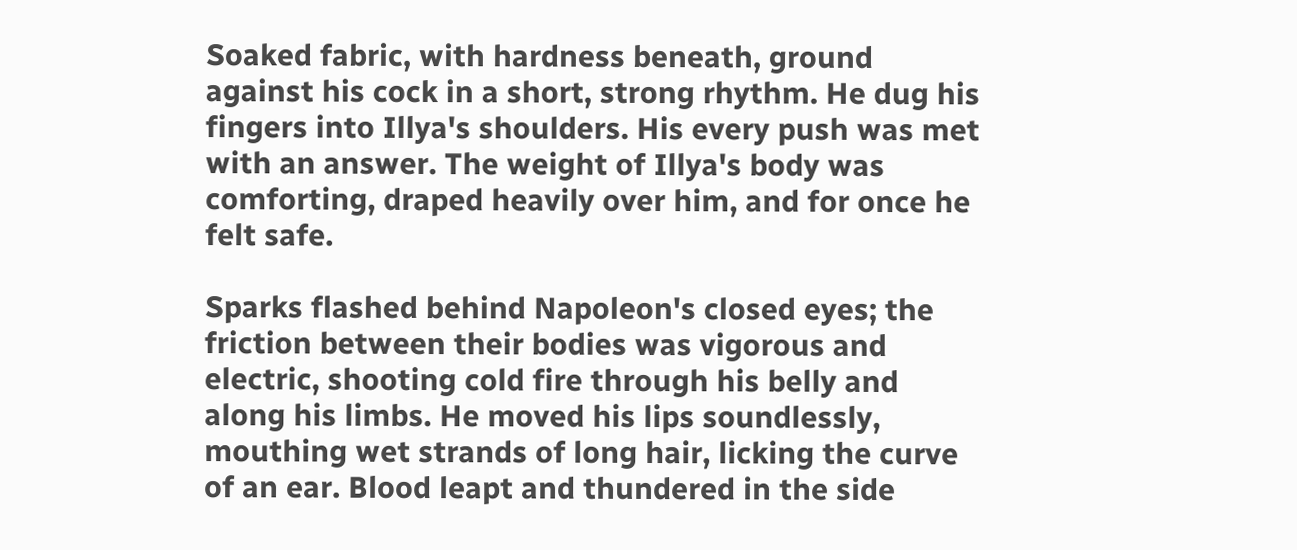Soaked fabric, with hardness beneath, ground against his cock in a short, strong rhythm. He dug his fingers into Illya's shoulders. His every push was met with an answer. The weight of Illya's body was comforting, draped heavily over him, and for once he felt safe.

Sparks flashed behind Napoleon's closed eyes; the friction between their bodies was vigorous and electric, shooting cold fire through his belly and along his limbs. He moved his lips soundlessly, mouthing wet strands of long hair, licking the curve of an ear. Blood leapt and thundered in the side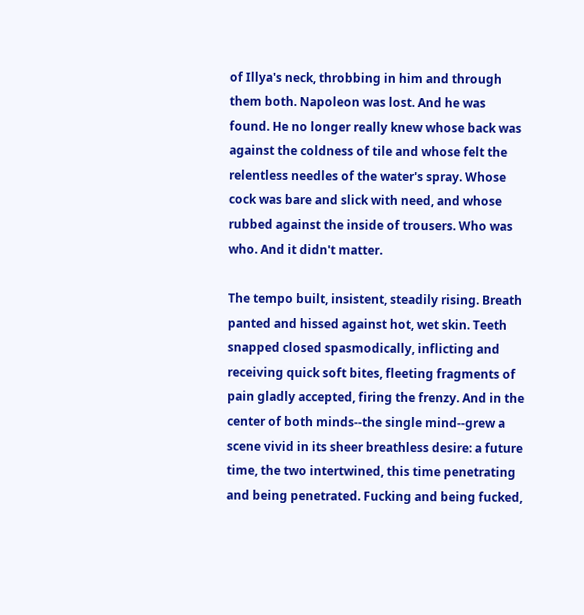of Illya's neck, throbbing in him and through them both. Napoleon was lost. And he was found. He no longer really knew whose back was against the coldness of tile and whose felt the relentless needles of the water's spray. Whose cock was bare and slick with need, and whose rubbed against the inside of trousers. Who was who. And it didn't matter.

The tempo built, insistent, steadily rising. Breath panted and hissed against hot, wet skin. Teeth snapped closed spasmodically, inflicting and receiving quick soft bites, fleeting fragments of pain gladly accepted, firing the frenzy. And in the center of both minds--the single mind--grew a scene vivid in its sheer breathless desire: a future time, the two intertwined, this time penetrating and being penetrated. Fucking and being fucked,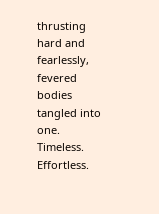thrusting hard and fearlessly, fevered bodies tangled into one. Timeless. Effortless.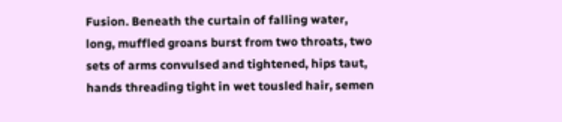Fusion. Beneath the curtain of falling water, long, muffled groans burst from two throats, two sets of arms convulsed and tightened, hips taut, hands threading tight in wet tousled hair, semen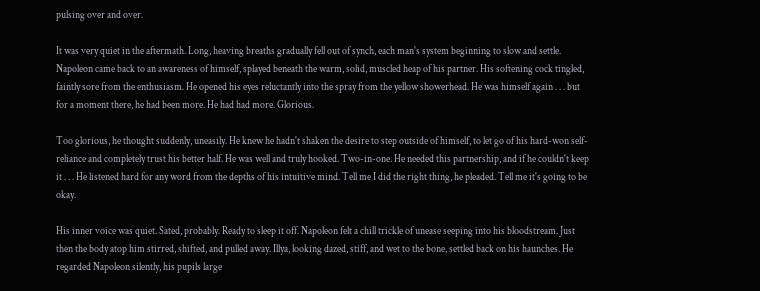pulsing over and over.

It was very quiet in the aftermath. Long, heaving breaths gradually fell out of synch, each man's system beginning to slow and settle. Napoleon came back to an awareness of himself, splayed beneath the warm, solid, muscled heap of his partner. His softening cock tingled, faintly sore from the enthusiasm. He opened his eyes reluctantly into the spray from the yellow showerhead. He was himself again . . . but for a moment there, he had been more. He had had more. Glorious.

Too glorious, he thought suddenly, uneasily. He knew he hadn't shaken the desire to step outside of himself, to let go of his hard-won self-reliance and completely trust his better half. He was well and truly hooked. Two-in-one. He needed this partnership, and if he couldn't keep it . . . He listened hard for any word from the depths of his intuitive mind. Tell me I did the right thing, he pleaded. Tell me it's going to be okay.

His inner voice was quiet. Sated, probably. Ready to sleep it off. Napoleon felt a chill trickle of unease seeping into his bloodstream. Just then the body atop him stirred, shifted, and pulled away. Illya, looking dazed, stiff, and wet to the bone, settled back on his haunches. He regarded Napoleon silently, his pupils large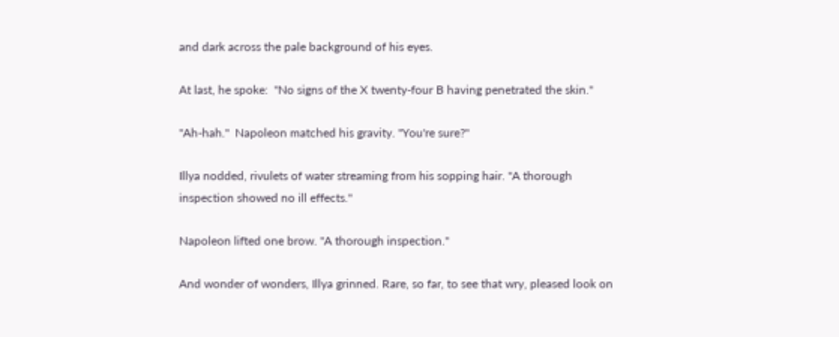and dark across the pale background of his eyes.

At last, he spoke:  "No signs of the X twenty-four B having penetrated the skin."

"Ah-hah."  Napoleon matched his gravity. "You're sure?"

Illya nodded, rivulets of water streaming from his sopping hair. "A thorough inspection showed no ill effects."

Napoleon lifted one brow. "A thorough inspection."

And wonder of wonders, Illya grinned. Rare, so far, to see that wry, pleased look on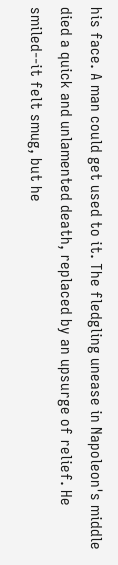his face. A man could get used to it. The fledgling unease in Napoleon's middle died a quick and unlamented death, replaced by an upsurge of relief. He smiled--it felt smug, but he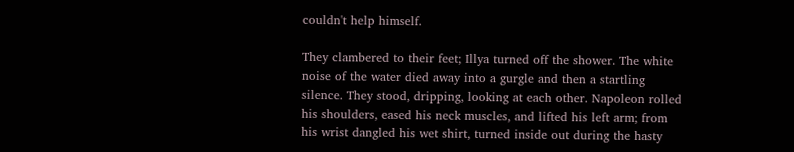couldn't help himself.

They clambered to their feet; Illya turned off the shower. The white noise of the water died away into a gurgle and then a startling silence. They stood, dripping, looking at each other. Napoleon rolled his shoulders, eased his neck muscles, and lifted his left arm; from his wrist dangled his wet shirt, turned inside out during the hasty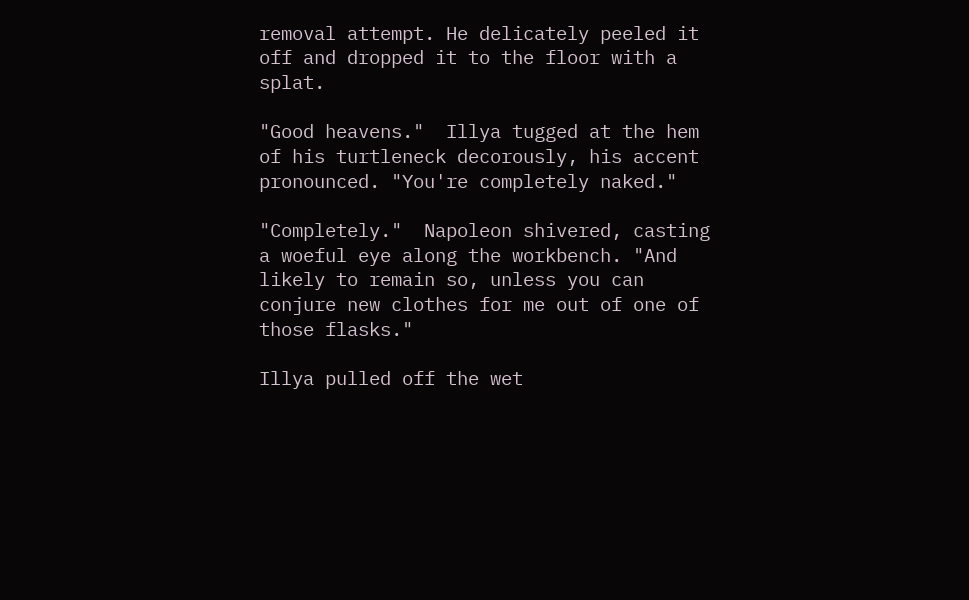removal attempt. He delicately peeled it off and dropped it to the floor with a splat.

"Good heavens."  Illya tugged at the hem of his turtleneck decorously, his accent pronounced. "You're completely naked."

"Completely."  Napoleon shivered, casting a woeful eye along the workbench. "And likely to remain so, unless you can conjure new clothes for me out of one of those flasks."

Illya pulled off the wet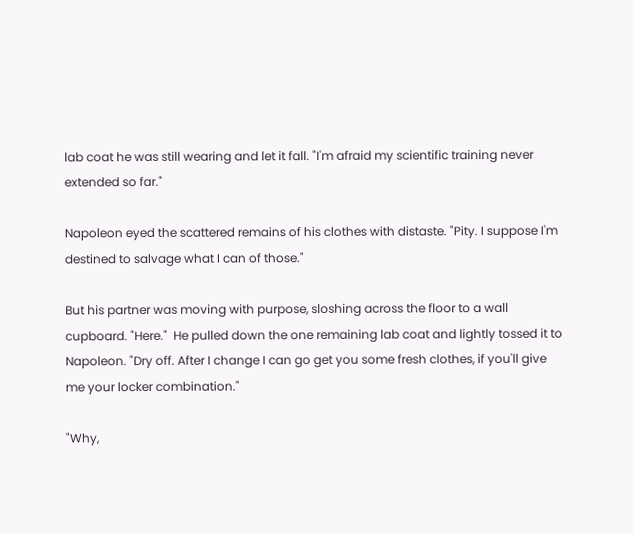lab coat he was still wearing and let it fall. "I'm afraid my scientific training never extended so far."

Napoleon eyed the scattered remains of his clothes with distaste. "Pity. I suppose I'm destined to salvage what I can of those."

But his partner was moving with purpose, sloshing across the floor to a wall cupboard. "Here."  He pulled down the one remaining lab coat and lightly tossed it to Napoleon. "Dry off. After I change I can go get you some fresh clothes, if you'll give me your locker combination."

"Why,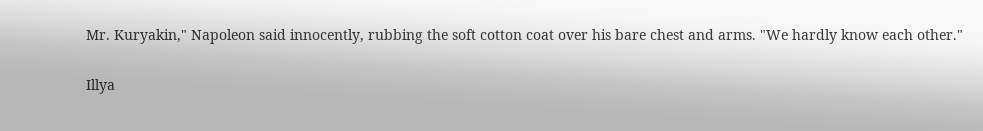Mr. Kuryakin," Napoleon said innocently, rubbing the soft cotton coat over his bare chest and arms. "We hardly know each other."

Illya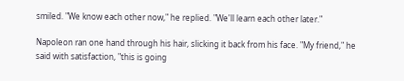smiled. "We know each other now," he replied. "We'll learn each other later."

Napoleon ran one hand through his hair, slicking it back from his face. "My friend," he said with satisfaction, "this is going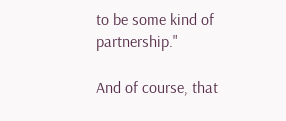to be some kind of partnership."

And of course, that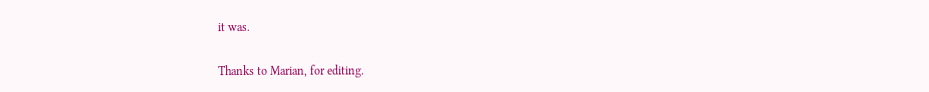it was.

Thanks to Marian, for editing.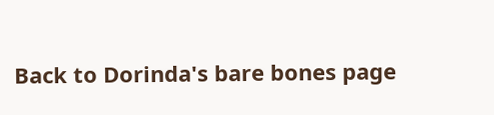Back to Dorinda's bare bones page